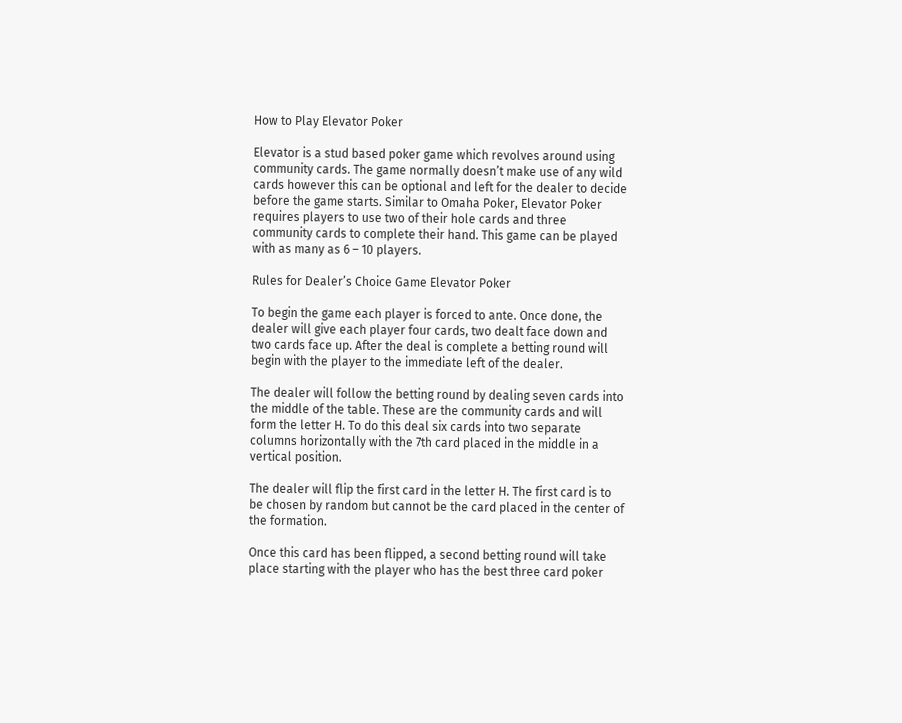How to Play Elevator Poker

Elevator is a stud based poker game which revolves around using community cards. The game normally doesn’t make use of any wild cards however this can be optional and left for the dealer to decide before the game starts. Similar to Omaha Poker, Elevator Poker requires players to use two of their hole cards and three community cards to complete their hand. This game can be played with as many as 6 – 10 players.

Rules for Dealer’s Choice Game Elevator Poker

To begin the game each player is forced to ante. Once done, the dealer will give each player four cards, two dealt face down and two cards face up. After the deal is complete a betting round will begin with the player to the immediate left of the dealer.

The dealer will follow the betting round by dealing seven cards into the middle of the table. These are the community cards and will form the letter H. To do this deal six cards into two separate columns horizontally with the 7th card placed in the middle in a vertical position.

The dealer will flip the first card in the letter H. The first card is to be chosen by random but cannot be the card placed in the center of the formation.

Once this card has been flipped, a second betting round will take place starting with the player who has the best three card poker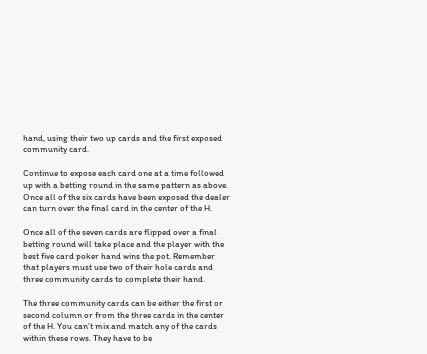hand, using their two up cards and the first exposed community card.

Continue to expose each card one at a time followed up with a betting round in the same pattern as above. Once all of the six cards have been exposed the dealer can turn over the final card in the center of the H.

Once all of the seven cards are flipped over a final betting round will take place and the player with the best five card poker hand wins the pot. Remember that players must use two of their hole cards and three community cards to complete their hand.

The three community cards can be either the first or second column or from the three cards in the center of the H. You can’t mix and match any of the cards within these rows. They have to be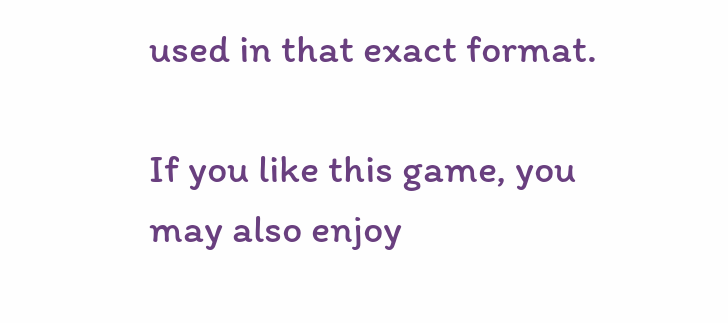used in that exact format.

If you like this game, you may also enjoy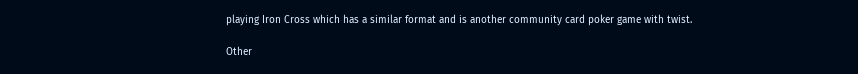playing Iron Cross which has a similar format and is another community card poker game with twist.

Other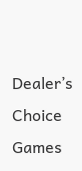Dealer’s Choice Games